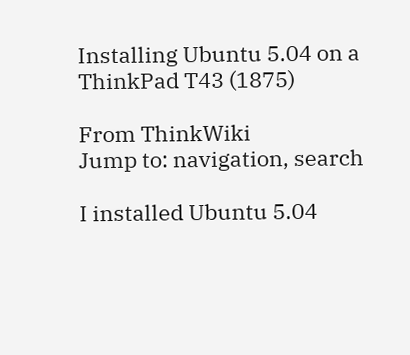Installing Ubuntu 5.04 on a ThinkPad T43 (1875)

From ThinkWiki
Jump to: navigation, search

I installed Ubuntu 5.04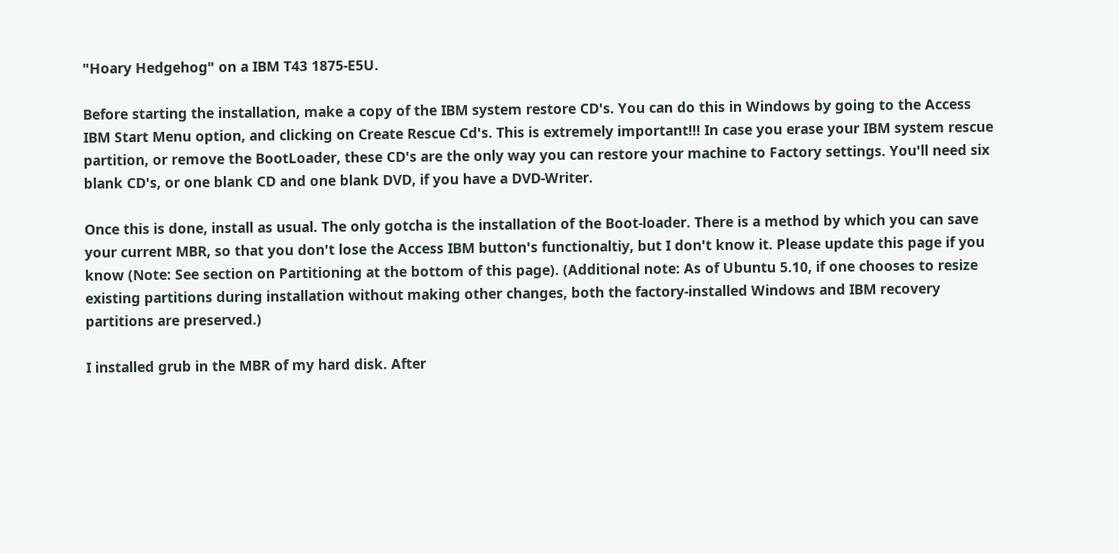"Hoary Hedgehog" on a IBM T43 1875-E5U.

Before starting the installation, make a copy of the IBM system restore CD's. You can do this in Windows by going to the Access IBM Start Menu option, and clicking on Create Rescue Cd's. This is extremely important!!! In case you erase your IBM system rescue partition, or remove the BootLoader, these CD's are the only way you can restore your machine to Factory settings. You'll need six blank CD's, or one blank CD and one blank DVD, if you have a DVD-Writer.

Once this is done, install as usual. The only gotcha is the installation of the Boot-loader. There is a method by which you can save your current MBR, so that you don't lose the Access IBM button's functionaltiy, but I don't know it. Please update this page if you know (Note: See section on Partitioning at the bottom of this page). (Additional note: As of Ubuntu 5.10, if one chooses to resize existing partitions during installation without making other changes, both the factory-installed Windows and IBM recovery partitions are preserved.)

I installed grub in the MBR of my hard disk. After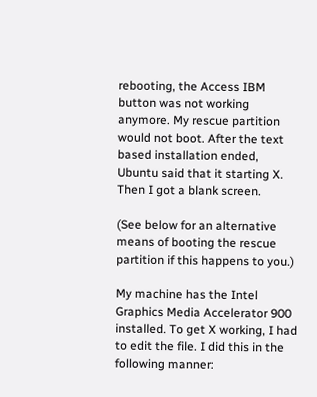rebooting, the Access IBM button was not working anymore. My rescue partition would not boot. After the text based installation ended, Ubuntu said that it starting X. Then I got a blank screen.

(See below for an alternative means of booting the rescue partition if this happens to you.)

My machine has the Intel Graphics Media Accelerator 900 installed. To get X working, I had to edit the file. I did this in the following manner: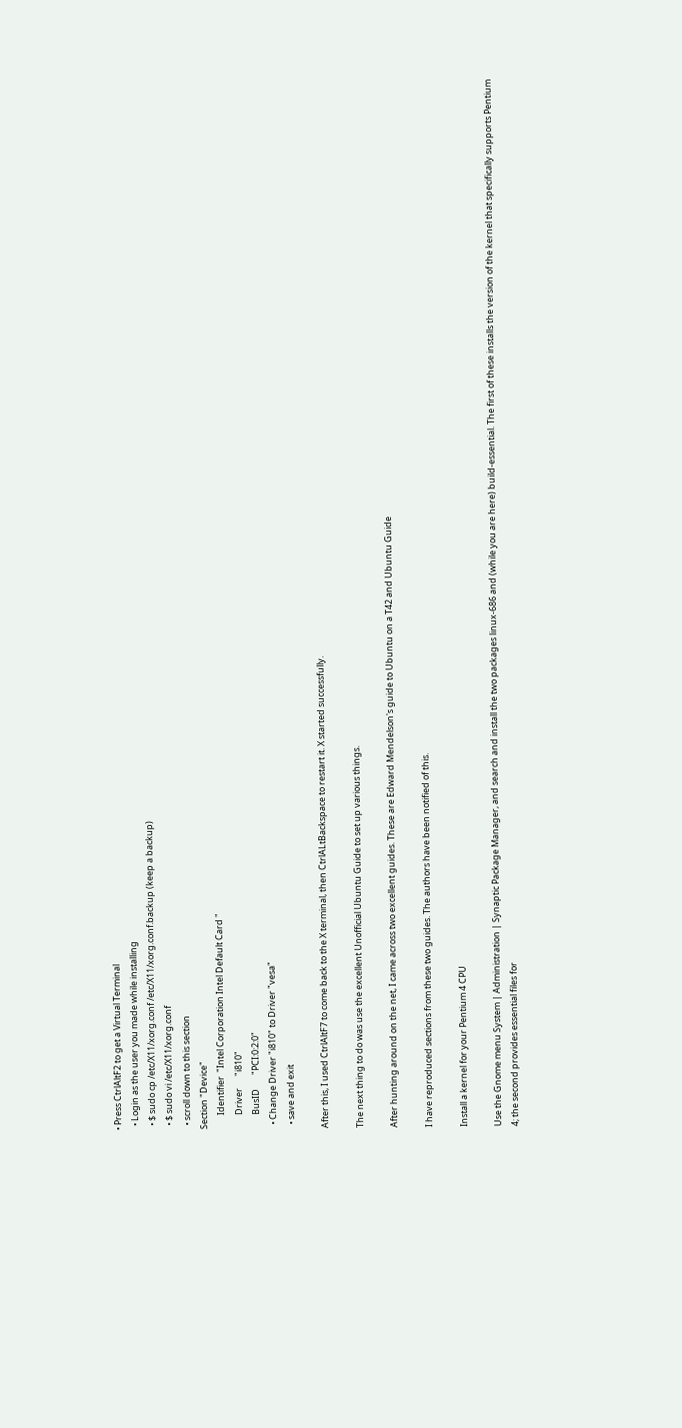• Press CtrlAltF2 to get a Virtual Terminal
  • Login as the user you made while installing
  • $ sudo cp /etc/X11/xorg.conf /etc/X11/xorg.conf.backup (keep a backup)
  • $ sudo vi /etc/X11/xorg.conf
  • scroll down to this section
Section "Device"
       Identifier  "Intel Corporation Intel Default Card "
       Driver      "i810"
       BusID       "PCI:0:2:0"
  • Change Driver "i810" to Driver "vesa"
  • save and exit

After this, I used CtrlAltF7 to come back to the X terminal, then CtrlALtBackspace to restart it. X started successfully.

The next thing to do was use the excellent Unofficial Ubuntu Guide to set up various things.

After hunting around on the net, I came across two excellent guides. These are Edward Mendelson's guide to Ubuntu on a T42 and Ubuntu Guide

I have reproduced sections from these two guides. The authors have been notified of this.

Install a kernel for your Pentium 4 CPU

Use the Gnome menu System | Administration | Synaptic Package Manager, and search and install the two packages linux-686 and (while you are here) build-essential. The first of these installs the version of the kernel that specifically supports Pentium 4; the second provides essential files for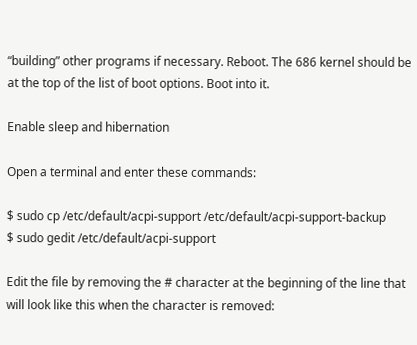“building” other programs if necessary. Reboot. The 686 kernel should be at the top of the list of boot options. Boot into it.

Enable sleep and hibernation

Open a terminal and enter these commands:

$ sudo cp /etc/default/acpi-support /etc/default/acpi-support-backup
$ sudo gedit /etc/default/acpi-support

Edit the file by removing the # character at the beginning of the line that will look like this when the character is removed: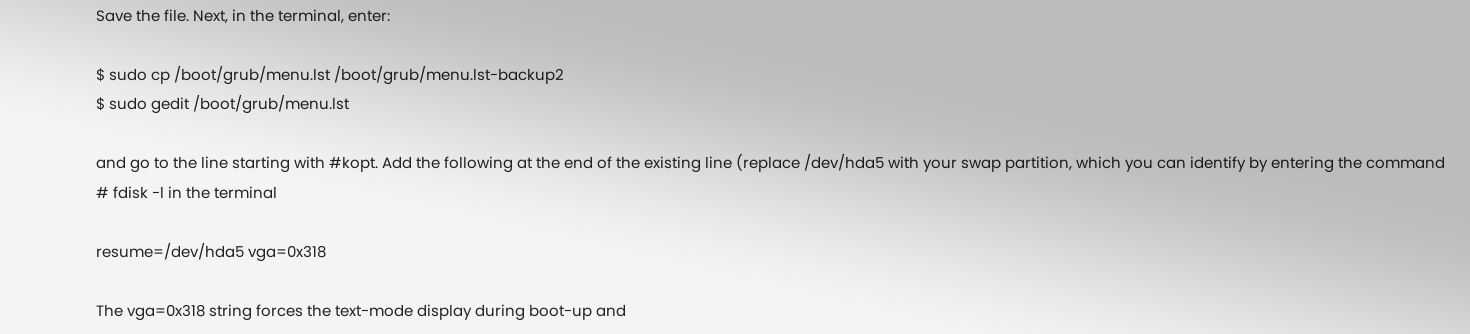Save the file. Next, in the terminal, enter:

$ sudo cp /boot/grub/menu.lst /boot/grub/menu.lst-backup2
$ sudo gedit /boot/grub/menu.lst

and go to the line starting with #kopt. Add the following at the end of the existing line (replace /dev/hda5 with your swap partition, which you can identify by entering the command # fdisk -l in the terminal

resume=/dev/hda5 vga=0x318

The vga=0x318 string forces the text-mode display during boot-up and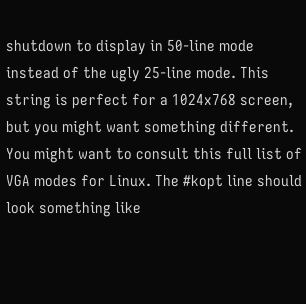shutdown to display in 50-line mode instead of the ugly 25-line mode. This string is perfect for a 1024x768 screen, but you might want something different. You might want to consult this full list of VGA modes for Linux. The #kopt line should look something like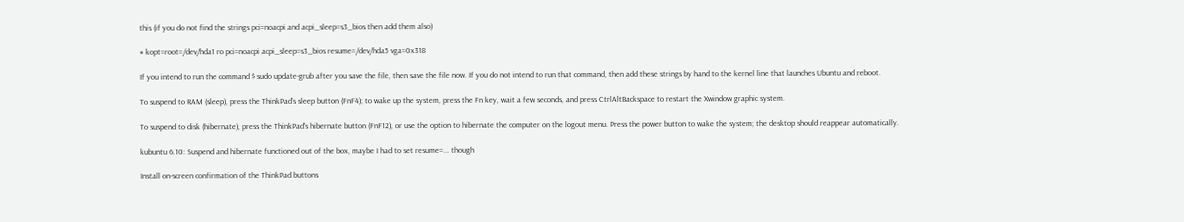this (if you do not find the strings pci=noacpi and acpi_sleep=s3_bios then add them also)

# kopt=root=/dev/hda1 ro pci=noacpi acpi_sleep=s3_bios resume=/dev/hda5 vga=0x318

If you intend to run the command $ sudo update-grub after you save the file, then save the file now. If you do not intend to run that command, then add these strings by hand to the kernel line that launches Ubuntu and reboot.

To suspend to RAM (sleep), press the ThinkPad’s sleep button (FnF4); to wake up the system, press the Fn key, wait a few seconds, and press CtrlAltBackspace to restart the Xwindow graphic system.

To suspend to disk (hibernate), press the ThinkPad's hibernate button (FnF12), or use the option to hibernate the computer on the logout menu. Press the power button to wake the system; the desktop should reappear automatically.

kubuntu 6.10: Suspend and hibernate functioned out of the box, maybe I had to set resume=... though

Install on-screen confirmation of the ThinkPad buttons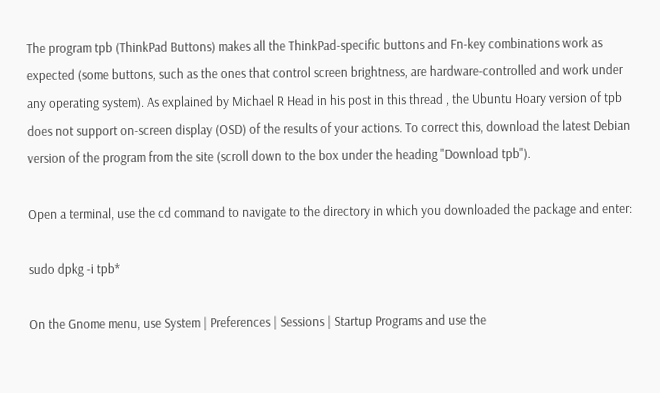The program tpb (ThinkPad Buttons) makes all the ThinkPad-specific buttons and Fn-key combinations work as expected (some buttons, such as the ones that control screen brightness, are hardware-controlled and work under any operating system). As explained by Michael R Head in his post in this thread , the Ubuntu Hoary version of tpb does not support on-screen display (OSD) of the results of your actions. To correct this, download the latest Debian version of the program from the site (scroll down to the box under the heading "Download tpb").

Open a terminal, use the cd command to navigate to the directory in which you downloaded the package and enter:

sudo dpkg -i tpb*

On the Gnome menu, use System | Preferences | Sessions | Startup Programs and use the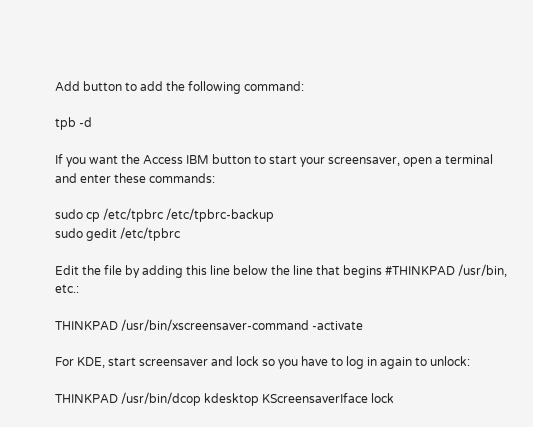Add button to add the following command:

tpb -d

If you want the Access IBM button to start your screensaver, open a terminal and enter these commands:

sudo cp /etc/tpbrc /etc/tpbrc-backup
sudo gedit /etc/tpbrc

Edit the file by adding this line below the line that begins #THINKPAD /usr/bin, etc.:

THINKPAD /usr/bin/xscreensaver-command -activate

For KDE, start screensaver and lock so you have to log in again to unlock:

THINKPAD /usr/bin/dcop kdesktop KScreensaverIface lock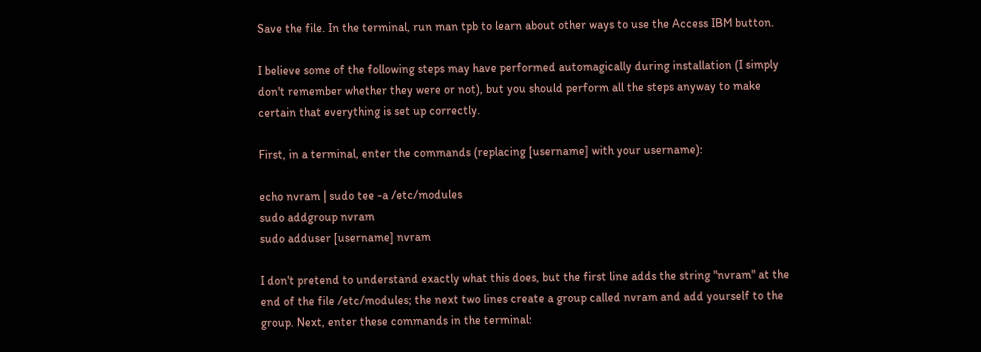Save the file. In the terminal, run man tpb to learn about other ways to use the Access IBM button.

I believe some of the following steps may have performed automagically during installation (I simply don't remember whether they were or not), but you should perform all the steps anyway to make certain that everything is set up correctly.

First, in a terminal, enter the commands (replacing [username] with your username):

echo nvram | sudo tee -a /etc/modules
sudo addgroup nvram
sudo adduser [username] nvram

I don't pretend to understand exactly what this does, but the first line adds the string "nvram" at the end of the file /etc/modules; the next two lines create a group called nvram and add yourself to the group. Next, enter these commands in the terminal: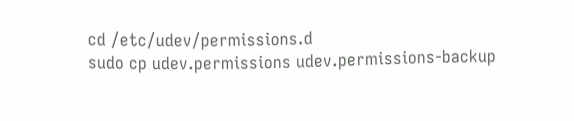cd /etc/udev/permissions.d
sudo cp udev.permissions udev.permissions-backup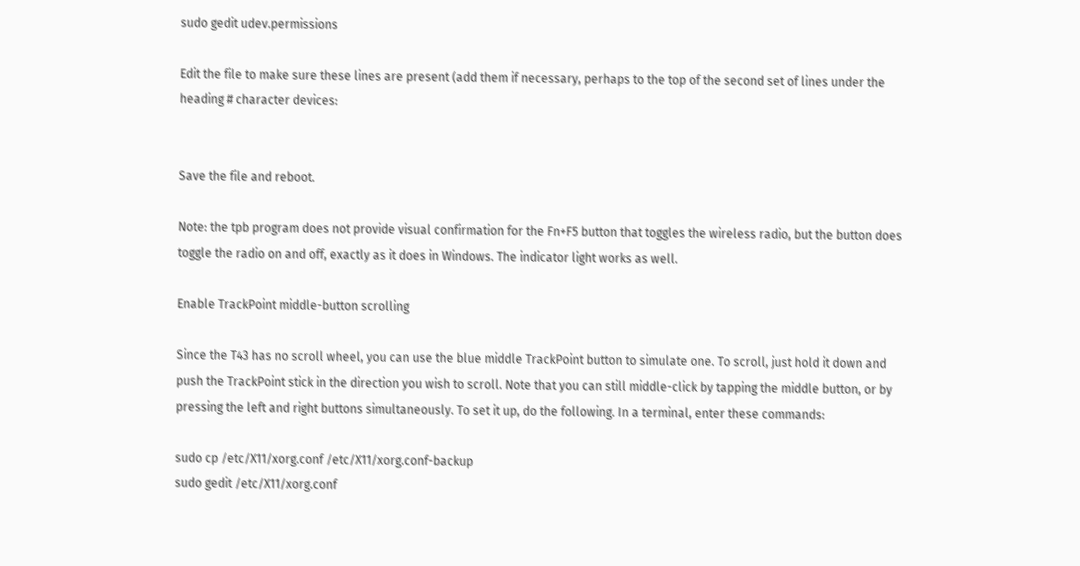sudo gedit udev.permissions

Edit the file to make sure these lines are present (add them if necessary, perhaps to the top of the second set of lines under the heading # character devices:


Save the file and reboot.

Note: the tpb program does not provide visual confirmation for the Fn+F5 button that toggles the wireless radio, but the button does toggle the radio on and off, exactly as it does in Windows. The indicator light works as well.

Enable TrackPoint middle-button scrolling

Since the T43 has no scroll wheel, you can use the blue middle TrackPoint button to simulate one. To scroll, just hold it down and push the TrackPoint stick in the direction you wish to scroll. Note that you can still middle-click by tapping the middle button, or by pressing the left and right buttons simultaneously. To set it up, do the following. In a terminal, enter these commands:

sudo cp /etc/X11/xorg.conf /etc/X11/xorg.conf-backup
sudo gedit /etc/X11/xorg.conf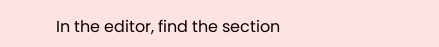In the editor, find the section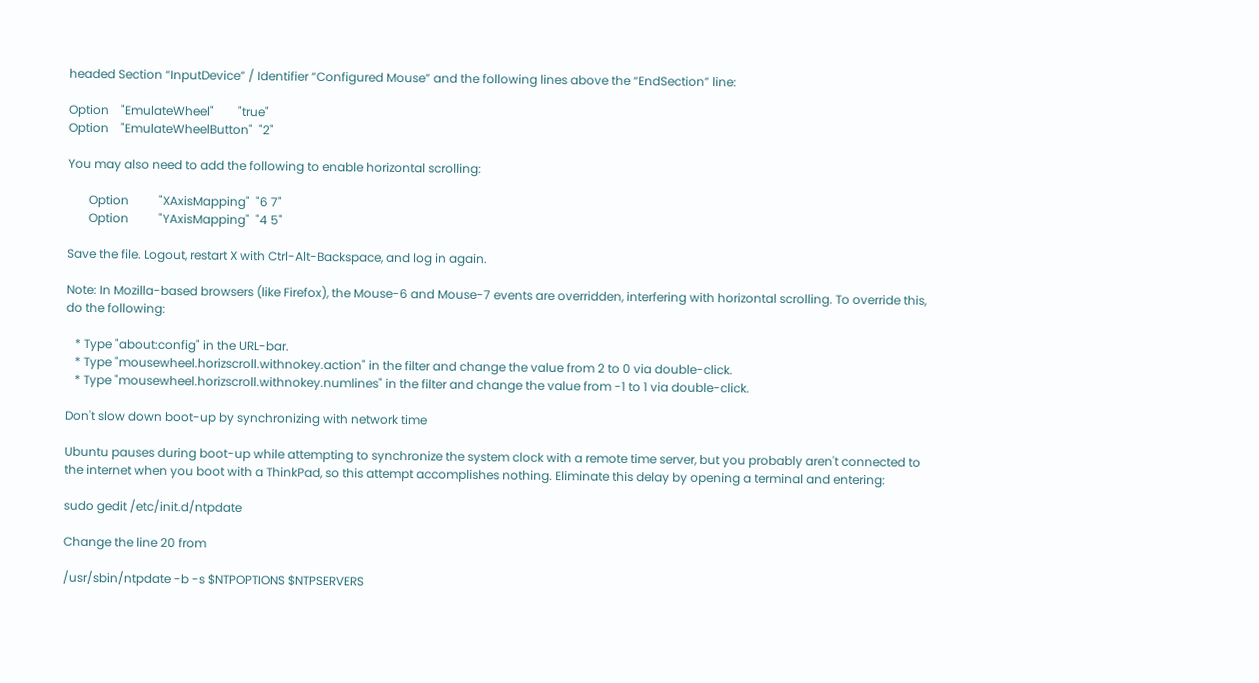headed Section “InputDevice” / Identifier “Configured Mouse” and the following lines above the “EndSection” line:

Option    "EmulateWheel"        "true"
Option    "EmulateWheelButton"  "2"

You may also need to add the following to enable horizontal scrolling:

       Option          "XAxisMapping"  "6 7"
       Option          "YAxisMapping"  "4 5"

Save the file. Logout, restart X with Ctrl-Alt-Backspace, and log in again.

Note: In Mozilla-based browsers (like Firefox), the Mouse-6 and Mouse-7 events are overridden, interfering with horizontal scrolling. To override this, do the following:

   * Type "about:config" in the URL-bar.
   * Type "mousewheel.horizscroll.withnokey.action" in the filter and change the value from 2 to 0 via double-click.
   * Type "mousewheel.horizscroll.withnokey.numlines" in the filter and change the value from -1 to 1 via double-click.

Don't slow down boot-up by synchronizing with network time

Ubuntu pauses during boot-up while attempting to synchronize the system clock with a remote time server, but you probably aren't connected to the internet when you boot with a ThinkPad, so this attempt accomplishes nothing. Eliminate this delay by opening a terminal and entering:

sudo gedit /etc/init.d/ntpdate

Change the line 20 from

/usr/sbin/ntpdate -b -s $NTPOPTIONS $NTPSERVERS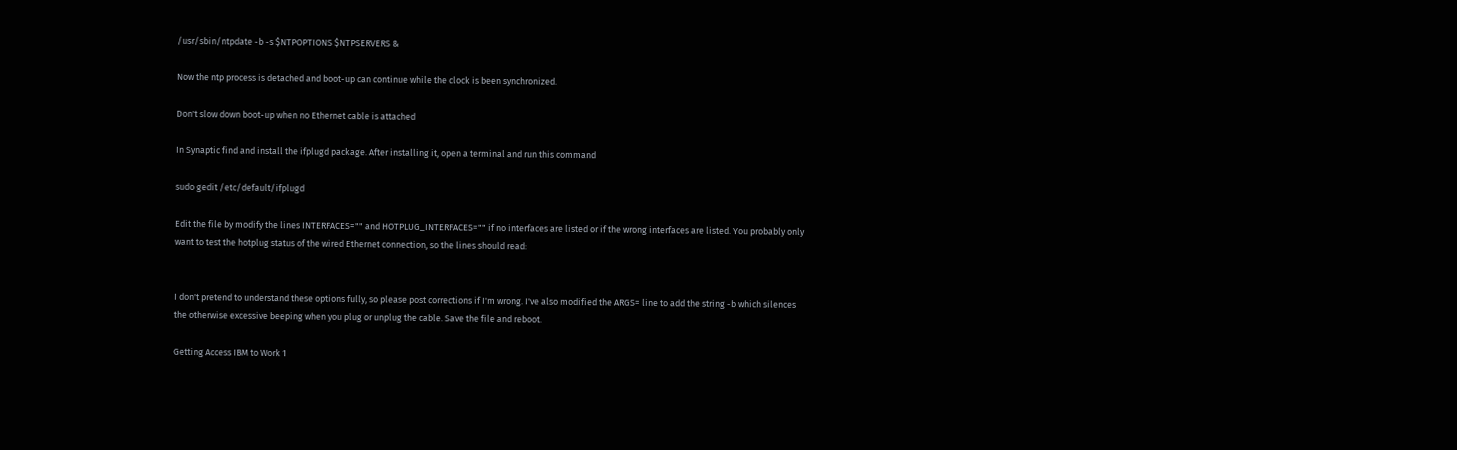/usr/sbin/ntpdate -b -s $NTPOPTIONS $NTPSERVERS &

Now the ntp process is detached and boot-up can continue while the clock is been synchronized.

Don't slow down boot-up when no Ethernet cable is attached

In Synaptic find and install the ifplugd package. After installing it, open a terminal and run this command

sudo gedit /etc/default/ifplugd

Edit the file by modify the lines INTERFACES="" and HOTPLUG_INTERFACES="" if no interfaces are listed or if the wrong interfaces are listed. You probably only want to test the hotplug status of the wired Ethernet connection, so the lines should read:


I don't pretend to understand these options fully, so please post corrections if I'm wrong. I've also modified the ARGS= line to add the string -b which silences the otherwise excessive beeping when you plug or unplug the cable. Save the file and reboot.

Getting Access IBM to Work 1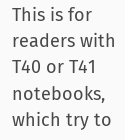This is for readers with T40 or T41 notebooks, which try to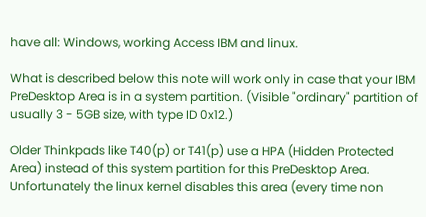have all: Windows, working Access IBM and linux.

What is described below this note will work only in case that your IBM PreDesktop Area is in a system partition. (Visible "ordinary" partition of usually 3 - 5GB size, with type ID 0x12.)

Older Thinkpads like T40(p) or T41(p) use a HPA (Hidden Protected Area) instead of this system partition for this PreDesktop Area. Unfortunately the linux kernel disables this area (every time non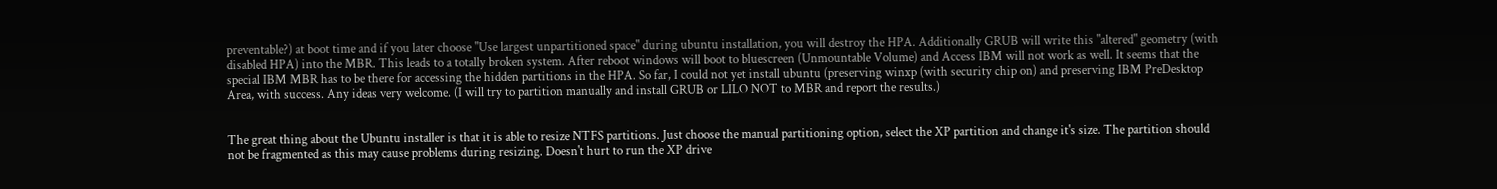preventable?) at boot time and if you later choose "Use largest unpartitioned space" during ubuntu installation, you will destroy the HPA. Additionally GRUB will write this "altered" geometry (with disabled HPA) into the MBR. This leads to a totally broken system. After reboot windows will boot to bluescreen (Unmountable Volume) and Access IBM will not work as well. It seems that the special IBM MBR has to be there for accessing the hidden partitions in the HPA. So far, I could not yet install ubuntu (preserving winxp (with security chip on) and preserving IBM PreDesktop Area, with success. Any ideas very welcome. (I will try to partition manually and install GRUB or LILO NOT to MBR and report the results.)


The great thing about the Ubuntu installer is that it is able to resize NTFS partitions. Just choose the manual partitioning option, select the XP partition and change it's size. The partition should not be fragmented as this may cause problems during resizing. Doesn't hurt to run the XP drive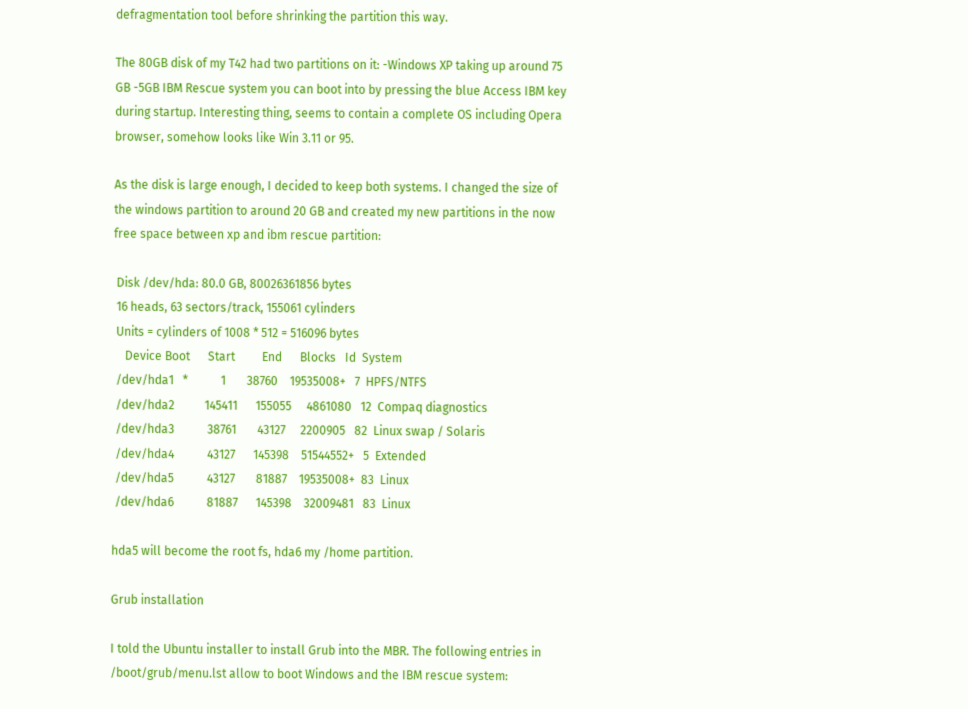defragmentation tool before shrinking the partition this way.

The 80GB disk of my T42 had two partitions on it: -Windows XP taking up around 75 GB -5GB IBM Rescue system you can boot into by pressing the blue Access IBM key during startup. Interesting thing, seems to contain a complete OS including Opera browser, somehow looks like Win 3.11 or 95.

As the disk is large enough, I decided to keep both systems. I changed the size of the windows partition to around 20 GB and created my new partitions in the now free space between xp and ibm rescue partition:

 Disk /dev/hda: 80.0 GB, 80026361856 bytes
 16 heads, 63 sectors/track, 155061 cylinders
 Units = cylinders of 1008 * 512 = 516096 bytes
    Device Boot      Start         End      Blocks   Id  System
 /dev/hda1   *           1       38760    19535008+   7  HPFS/NTFS
 /dev/hda2          145411      155055     4861080   12  Compaq diagnostics
 /dev/hda3           38761       43127     2200905   82  Linux swap / Solaris
 /dev/hda4           43127      145398    51544552+   5  Extended
 /dev/hda5           43127       81887    19535008+  83  Linux
 /dev/hda6           81887      145398    32009481   83  Linux

hda5 will become the root fs, hda6 my /home partition.

Grub installation

I told the Ubuntu installer to install Grub into the MBR. The following entries in /boot/grub/menu.lst allow to boot Windows and the IBM rescue system: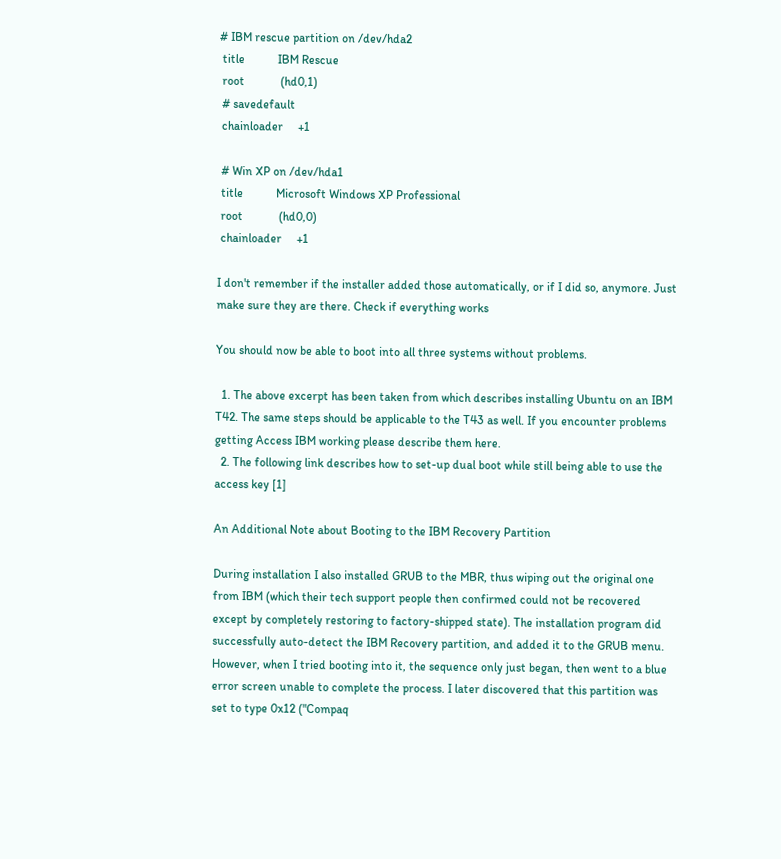# IBM rescue partition on /dev/hda2
 title           IBM Rescue
 root            (hd0,1)
 # savedefault
 chainloader     +1

 # Win XP on /dev/hda1
 title           Microsoft Windows XP Professional
 root            (hd0,0)
 chainloader     +1

I don't remember if the installer added those automatically, or if I did so, anymore. Just make sure they are there. Check if everything works

You should now be able to boot into all three systems without problems.

  1. The above excerpt has been taken from which describes installing Ubuntu on an IBM T42. The same steps should be applicable to the T43 as well. If you encounter problems getting Access IBM working please describe them here.
  2. The following link describes how to set-up dual boot while still being able to use the access key [1]

An Additional Note about Booting to the IBM Recovery Partition

During installation I also installed GRUB to the MBR, thus wiping out the original one from IBM (which their tech support people then confirmed could not be recovered except by completely restoring to factory-shipped state). The installation program did successfully auto-detect the IBM Recovery partition, and added it to the GRUB menu. However, when I tried booting into it, the sequence only just began, then went to a blue error screen unable to complete the process. I later discovered that this partition was set to type 0x12 ("Compaq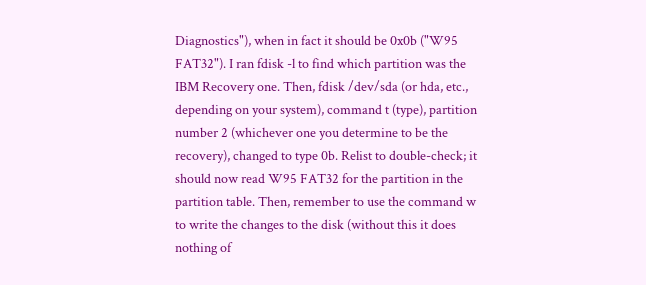Diagnostics"), when in fact it should be 0x0b ("W95 FAT32"). I ran fdisk -l to find which partition was the IBM Recovery one. Then, fdisk /dev/sda (or hda, etc., depending on your system), command t (type), partition number 2 (whichever one you determine to be the recovery), changed to type 0b. Relist to double-check; it should now read W95 FAT32 for the partition in the partition table. Then, remember to use the command w to write the changes to the disk (without this it does nothing of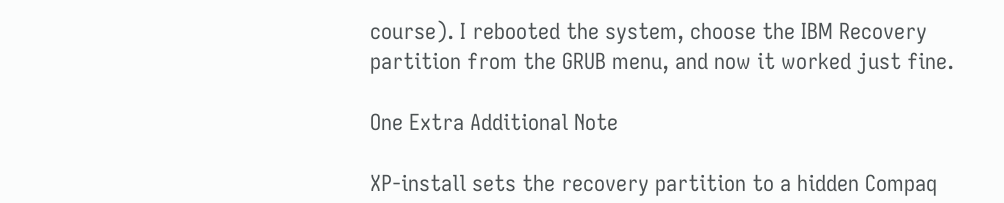course). I rebooted the system, choose the IBM Recovery partition from the GRUB menu, and now it worked just fine.

One Extra Additional Note

XP-install sets the recovery partition to a hidden Compaq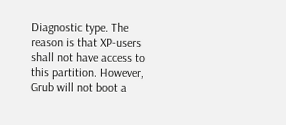Diagnostic type. The reason is that XP-users shall not have access to this partition. However, Grub will not boot a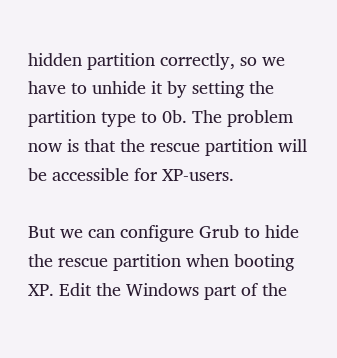hidden partition correctly, so we have to unhide it by setting the partition type to 0b. The problem now is that the rescue partition will be accessible for XP-users.

But we can configure Grub to hide the rescue partition when booting XP. Edit the Windows part of the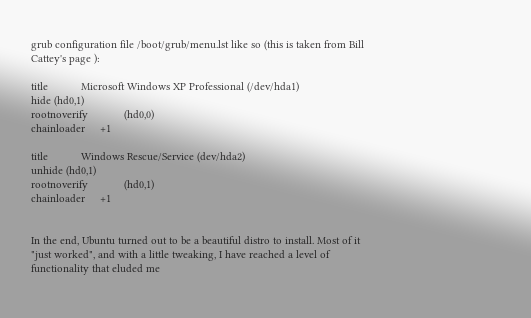grub configuration file /boot/grub/menu.lst like so (this is taken from Bill Cattey's page ):

title           Microsoft Windows XP Professional (/dev/hda1)
hide (hd0,1)
rootnoverify            (hd0,0)
chainloader     +1

title           Windows Rescue/Service (dev/hda2)
unhide (hd0,1)
rootnoverify            (hd0,1)
chainloader     +1


In the end, Ubuntu turned out to be a beautiful distro to install. Most of it "just worked", and with a little tweaking, I have reached a level of functionality that eluded me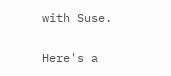with Suse.

Here's a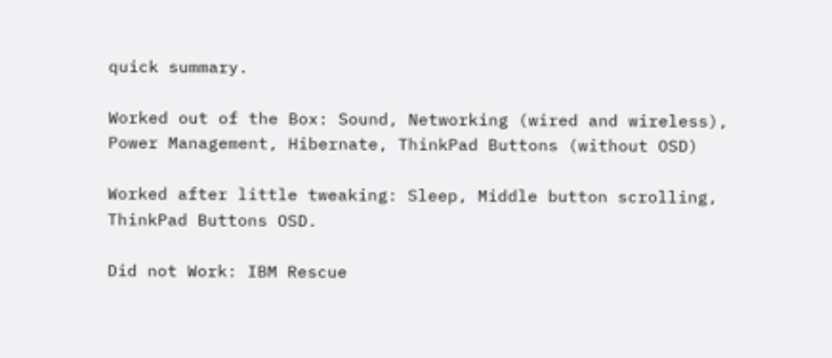quick summary.

Worked out of the Box: Sound, Networking (wired and wireless), Power Management, Hibernate, ThinkPad Buttons (without OSD)

Worked after little tweaking: Sleep, Middle button scrolling, ThinkPad Buttons OSD.

Did not Work: IBM Rescue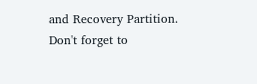and Recovery Partition. Don't forget to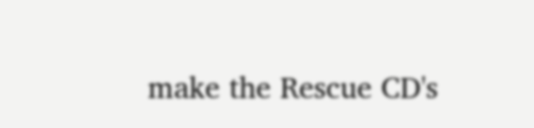make the Rescue CD's